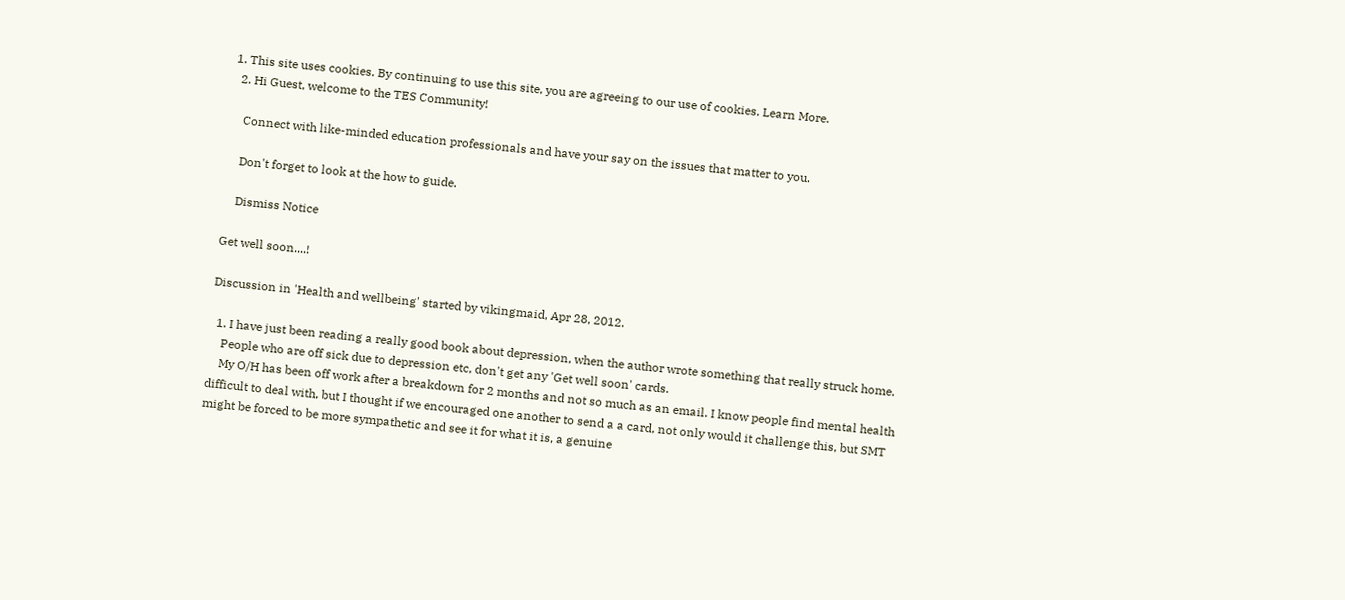1. This site uses cookies. By continuing to use this site, you are agreeing to our use of cookies. Learn More.
  2. Hi Guest, welcome to the TES Community!

    Connect with like-minded education professionals and have your say on the issues that matter to you.

    Don't forget to look at the how to guide.

    Dismiss Notice

Get well soon....!

Discussion in 'Health and wellbeing' started by vikingmaid, Apr 28, 2012.

  1. I have just been reading a really good book about depression, when the author wrote something that really struck home.
    People who are off sick due to depression etc, don't get any 'Get well soon' cards.
    My O/H has been off work after a breakdown for 2 months and not so much as an email. I know people find mental health difficult to deal with, but I thought if we encouraged one another to send a a card, not only would it challenge this, but SMT might be forced to be more sympathetic and see it for what it is, a genuine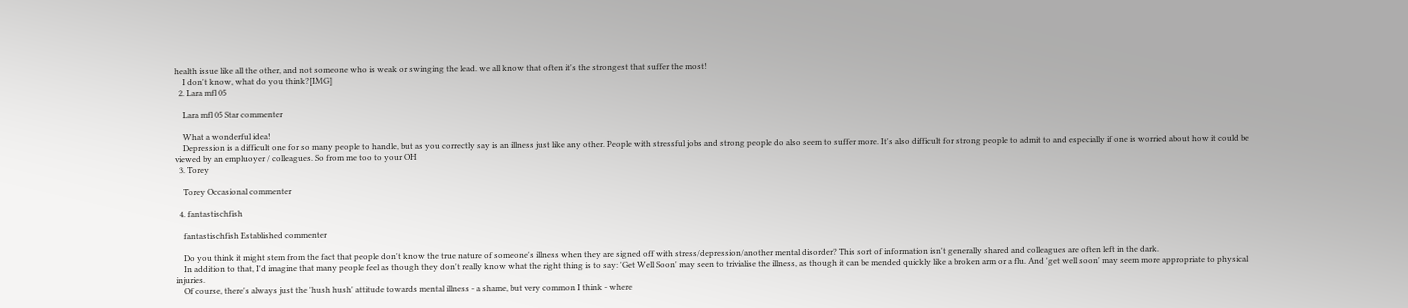health issue like all the other, and not someone who is weak or swinging the lead. we all know that often it's the strongest that suffer the most!
    I don't know, what do you think?[IMG]
  2. Lara mfl 05

    Lara mfl 05 Star commenter

    What a wonderful idea!
    Depression is a difficult one for so many people to handle, but as you correctly say is an illness just like any other. People with stressful jobs and strong people do also seem to suffer more. It's also difficult for strong people to admit to and especially if one is worried about how it could be viewed by an empluoyer / colleagues. So from me too to your OH
  3. Torey

    Torey Occasional commenter

  4. fantastischfish

    fantastischfish Established commenter

    Do you think it might stem from the fact that people don't know the true nature of someone's illness when they are signed off with stress/depression/another mental disorder? This sort of information isn't generally shared and colleagues are often left in the dark.
    In addition to that, I'd imagine that many people feel as though they don't really know what the right thing is to say: 'Get Well Soon' may seen to trivialise the illness, as though it can be mended quickly like a broken arm or a flu. And 'get well soon' may seem more appropriate to physical injuries.
    Of course, there's always just the 'hush hush' attitude towards mental illness - a shame, but very common I think - where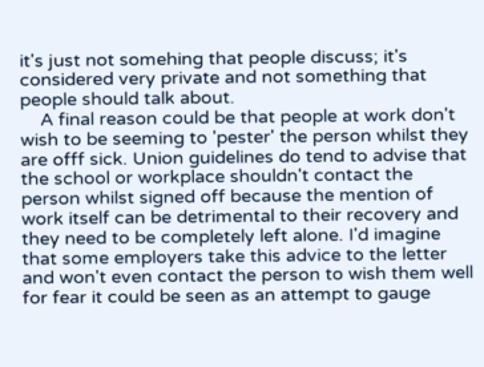it's just not somehing that people discuss; it's considered very private and not something that people should talk about.
    A final reason could be that people at work don't wish to be seeming to 'pester' the person whilst they are offf sick. Union guidelines do tend to advise that the school or workplace shouldn't contact the person whilst signed off because the mention of work itself can be detrimental to their recovery and they need to be completely left alone. I'd imagine that some employers take this advice to the letter and won't even contact the person to wish them well for fear it could be seen as an attempt to gauge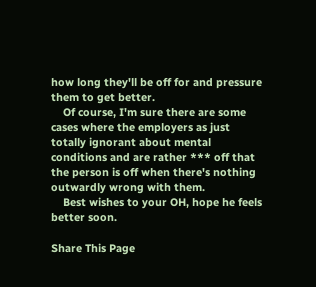how long they'll be off for and pressure them to get better.
    Of course, I'm sure there are some cases where the employers as just totally ignorant about mental conditions and are rather *** off that the person is off when there's nothing outwardly wrong with them.
    Best wishes to your OH, hope he feels better soon.

Share This Page